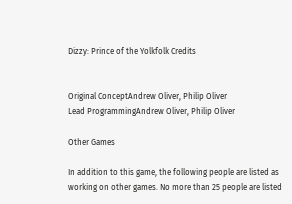Dizzy: Prince of the Yolkfolk Credits


Original ConceptAndrew Oliver, Philip Oliver
Lead ProgrammingAndrew Oliver, Philip Oliver

Other Games

In addition to this game, the following people are listed as working on other games. No more than 25 people are listed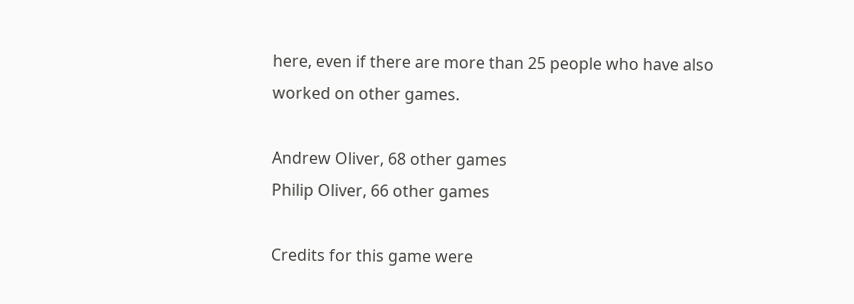here, even if there are more than 25 people who have also worked on other games.

Andrew Oliver, 68 other games
Philip Oliver, 66 other games

Credits for this game were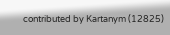contributed by Kartanym (12825)